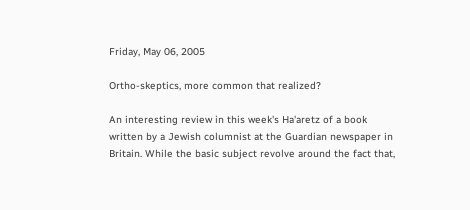Friday, May 06, 2005

Ortho-skeptics, more common that realized?

An interesting review in this week's Ha'aretz of a book written by a Jewish columnist at the Guardian newspaper in Britain. While the basic subject revolve around the fact that,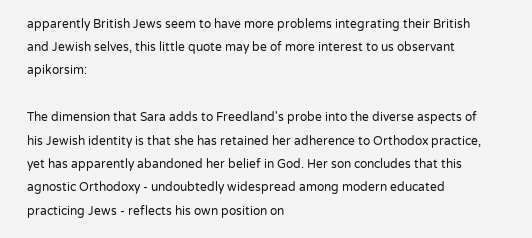apparently British Jews seem to have more problems integrating their British and Jewish selves, this little quote may be of more interest to us observant apikorsim:

The dimension that Sara adds to Freedland's probe into the diverse aspects of his Jewish identity is that she has retained her adherence to Orthodox practice, yet has apparently abandoned her belief in God. Her son concludes that this agnostic Orthodoxy - undoubtedly widespread among modern educated practicing Jews - reflects his own position on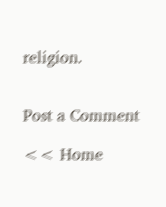religion.


Post a Comment

<< Home